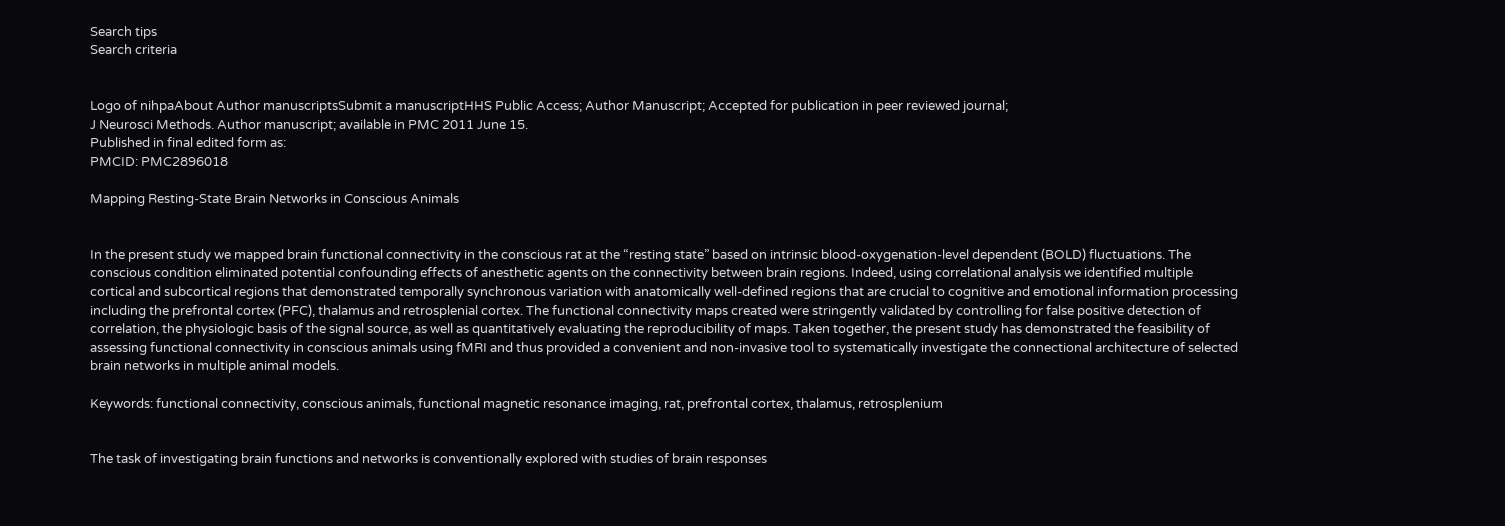Search tips
Search criteria


Logo of nihpaAbout Author manuscriptsSubmit a manuscriptHHS Public Access; Author Manuscript; Accepted for publication in peer reviewed journal;
J Neurosci Methods. Author manuscript; available in PMC 2011 June 15.
Published in final edited form as:
PMCID: PMC2896018

Mapping Resting-State Brain Networks in Conscious Animals


In the present study we mapped brain functional connectivity in the conscious rat at the “resting state” based on intrinsic blood-oxygenation-level dependent (BOLD) fluctuations. The conscious condition eliminated potential confounding effects of anesthetic agents on the connectivity between brain regions. Indeed, using correlational analysis we identified multiple cortical and subcortical regions that demonstrated temporally synchronous variation with anatomically well-defined regions that are crucial to cognitive and emotional information processing including the prefrontal cortex (PFC), thalamus and retrosplenial cortex. The functional connectivity maps created were stringently validated by controlling for false positive detection of correlation, the physiologic basis of the signal source, as well as quantitatively evaluating the reproducibility of maps. Taken together, the present study has demonstrated the feasibility of assessing functional connectivity in conscious animals using fMRI and thus provided a convenient and non-invasive tool to systematically investigate the connectional architecture of selected brain networks in multiple animal models.

Keywords: functional connectivity, conscious animals, functional magnetic resonance imaging, rat, prefrontal cortex, thalamus, retrosplenium


The task of investigating brain functions and networks is conventionally explored with studies of brain responses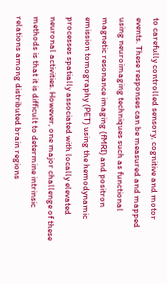to carefully controlled sensory, cognitive and motor events. These responses can be measured and mapped using neuroimaging techniques such as functional magnetic resonance imaging (fMRI) and positron emission tomography (PET) using the hemodynamic processes spatially associated with locally elevated neuronal activities. However, one major challenge of these methods is that it is difficult to determine intrinsic relations among distributed brain regions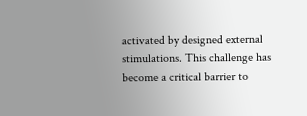activated by designed external stimulations. This challenge has become a critical barrier to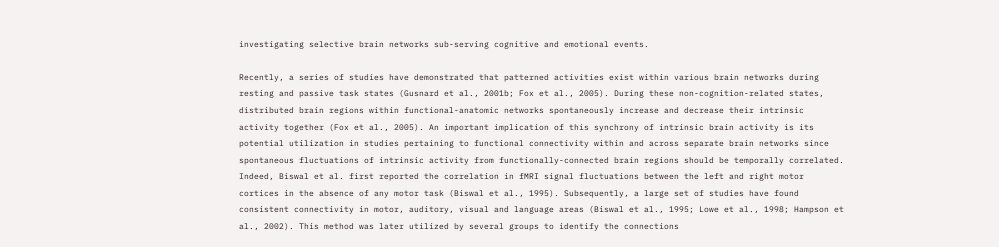investigating selective brain networks sub-serving cognitive and emotional events.

Recently, a series of studies have demonstrated that patterned activities exist within various brain networks during resting and passive task states (Gusnard et al., 2001b; Fox et al., 2005). During these non-cognition-related states, distributed brain regions within functional-anatomic networks spontaneously increase and decrease their intrinsic activity together (Fox et al., 2005). An important implication of this synchrony of intrinsic brain activity is its potential utilization in studies pertaining to functional connectivity within and across separate brain networks since spontaneous fluctuations of intrinsic activity from functionally-connected brain regions should be temporally correlated. Indeed, Biswal et al. first reported the correlation in fMRI signal fluctuations between the left and right motor cortices in the absence of any motor task (Biswal et al., 1995). Subsequently, a large set of studies have found consistent connectivity in motor, auditory, visual and language areas (Biswal et al., 1995; Lowe et al., 1998; Hampson et al., 2002). This method was later utilized by several groups to identify the connections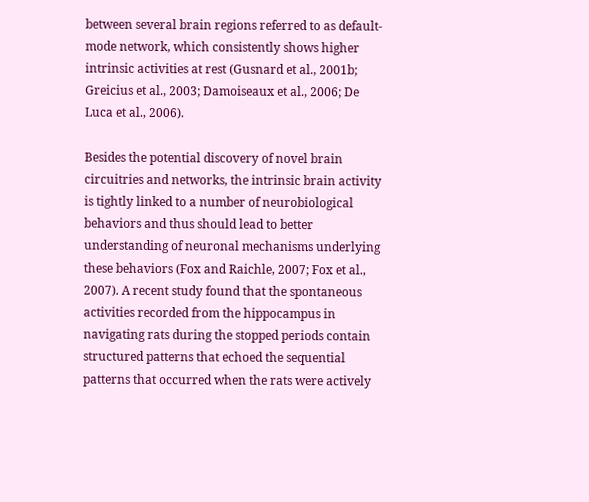between several brain regions referred to as default-mode network, which consistently shows higher intrinsic activities at rest (Gusnard et al., 2001b; Greicius et al., 2003; Damoiseaux et al., 2006; De Luca et al., 2006).

Besides the potential discovery of novel brain circuitries and networks, the intrinsic brain activity is tightly linked to a number of neurobiological behaviors and thus should lead to better understanding of neuronal mechanisms underlying these behaviors (Fox and Raichle, 2007; Fox et al., 2007). A recent study found that the spontaneous activities recorded from the hippocampus in navigating rats during the stopped periods contain structured patterns that echoed the sequential patterns that occurred when the rats were actively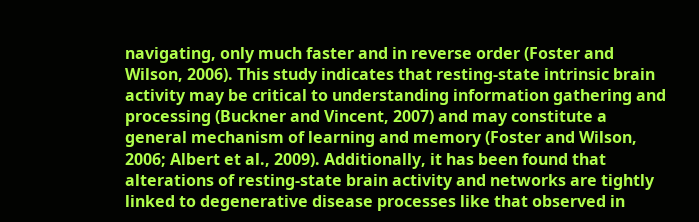navigating, only much faster and in reverse order (Foster and Wilson, 2006). This study indicates that resting-state intrinsic brain activity may be critical to understanding information gathering and processing (Buckner and Vincent, 2007) and may constitute a general mechanism of learning and memory (Foster and Wilson, 2006; Albert et al., 2009). Additionally, it has been found that alterations of resting-state brain activity and networks are tightly linked to degenerative disease processes like that observed in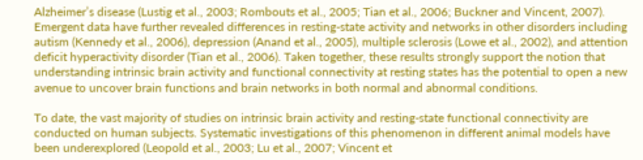Alzheimer’s disease (Lustig et al., 2003; Rombouts et al., 2005; Tian et al., 2006; Buckner and Vincent, 2007). Emergent data have further revealed differences in resting-state activity and networks in other disorders including autism (Kennedy et al., 2006), depression (Anand et al., 2005), multiple sclerosis (Lowe et al., 2002), and attention deficit hyperactivity disorder (Tian et al., 2006). Taken together, these results strongly support the notion that understanding intrinsic brain activity and functional connectivity at resting states has the potential to open a new avenue to uncover brain functions and brain networks in both normal and abnormal conditions.

To date, the vast majority of studies on intrinsic brain activity and resting-state functional connectivity are conducted on human subjects. Systematic investigations of this phenomenon in different animal models have been underexplored (Leopold et al., 2003; Lu et al., 2007; Vincent et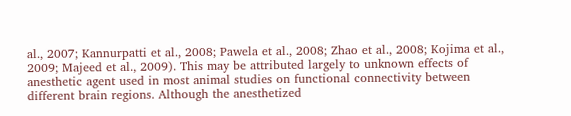al., 2007; Kannurpatti et al., 2008; Pawela et al., 2008; Zhao et al., 2008; Kojima et al., 2009; Majeed et al., 2009). This may be attributed largely to unknown effects of anesthetic agent used in most animal studies on functional connectivity between different brain regions. Although the anesthetized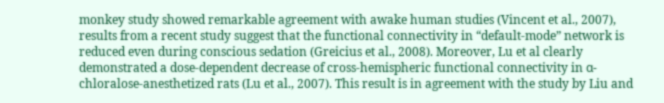monkey study showed remarkable agreement with awake human studies (Vincent et al., 2007), results from a recent study suggest that the functional connectivity in “default-mode” network is reduced even during conscious sedation (Greicius et al., 2008). Moreover, Lu et al clearly demonstrated a dose-dependent decrease of cross-hemispheric functional connectivity in α-chloralose-anesthetized rats (Lu et al., 2007). This result is in agreement with the study by Liu and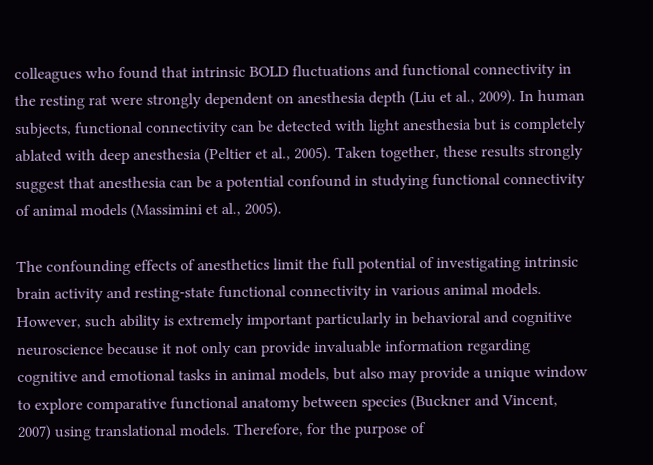colleagues who found that intrinsic BOLD fluctuations and functional connectivity in the resting rat were strongly dependent on anesthesia depth (Liu et al., 2009). In human subjects, functional connectivity can be detected with light anesthesia but is completely ablated with deep anesthesia (Peltier et al., 2005). Taken together, these results strongly suggest that anesthesia can be a potential confound in studying functional connectivity of animal models (Massimini et al., 2005).

The confounding effects of anesthetics limit the full potential of investigating intrinsic brain activity and resting-state functional connectivity in various animal models. However, such ability is extremely important particularly in behavioral and cognitive neuroscience because it not only can provide invaluable information regarding cognitive and emotional tasks in animal models, but also may provide a unique window to explore comparative functional anatomy between species (Buckner and Vincent, 2007) using translational models. Therefore, for the purpose of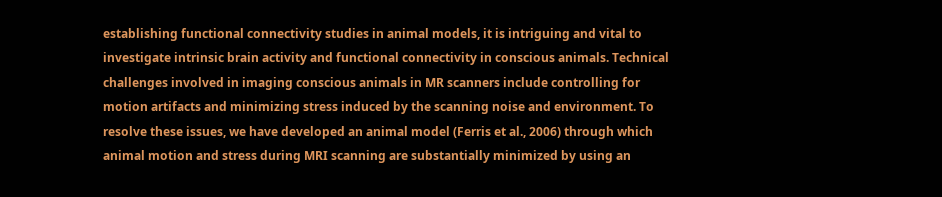establishing functional connectivity studies in animal models, it is intriguing and vital to investigate intrinsic brain activity and functional connectivity in conscious animals. Technical challenges involved in imaging conscious animals in MR scanners include controlling for motion artifacts and minimizing stress induced by the scanning noise and environment. To resolve these issues, we have developed an animal model (Ferris et al., 2006) through which animal motion and stress during MRI scanning are substantially minimized by using an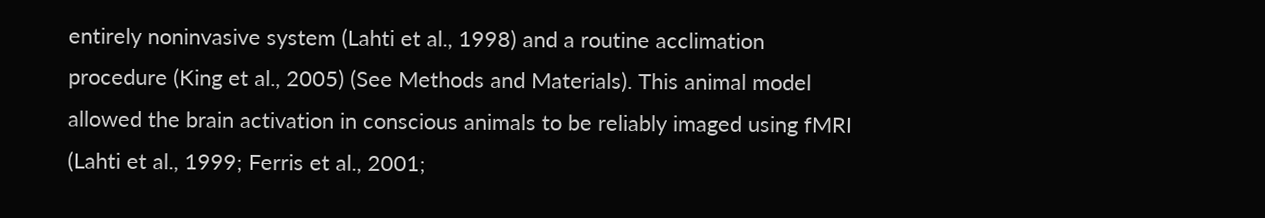entirely noninvasive system (Lahti et al., 1998) and a routine acclimation procedure (King et al., 2005) (See Methods and Materials). This animal model allowed the brain activation in conscious animals to be reliably imaged using fMRI (Lahti et al., 1999; Ferris et al., 2001;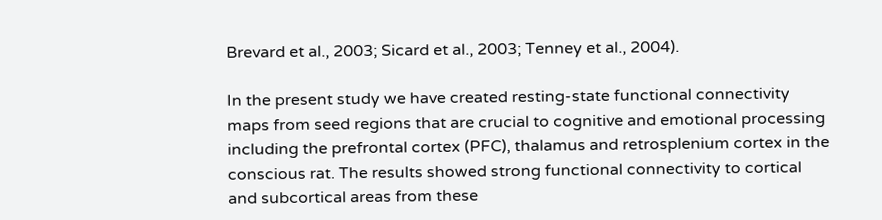Brevard et al., 2003; Sicard et al., 2003; Tenney et al., 2004).

In the present study we have created resting-state functional connectivity maps from seed regions that are crucial to cognitive and emotional processing including the prefrontal cortex (PFC), thalamus and retrosplenium cortex in the conscious rat. The results showed strong functional connectivity to cortical and subcortical areas from these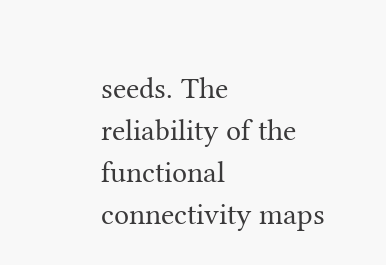seeds. The reliability of the functional connectivity maps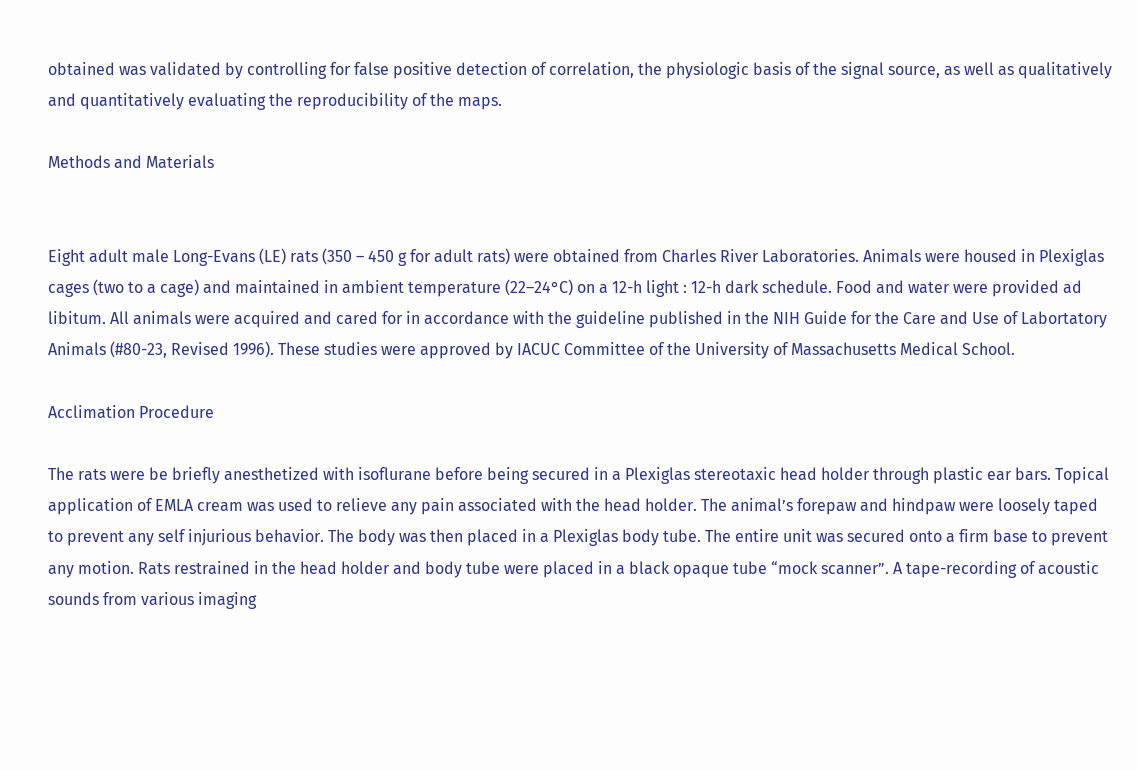obtained was validated by controlling for false positive detection of correlation, the physiologic basis of the signal source, as well as qualitatively and quantitatively evaluating the reproducibility of the maps.

Methods and Materials


Eight adult male Long-Evans (LE) rats (350 – 450 g for adult rats) were obtained from Charles River Laboratories. Animals were housed in Plexiglas cages (two to a cage) and maintained in ambient temperature (22–24°C) on a 12-h light : 12-h dark schedule. Food and water were provided ad libitum. All animals were acquired and cared for in accordance with the guideline published in the NIH Guide for the Care and Use of Labortatory Animals (#80-23, Revised 1996). These studies were approved by IACUC Committee of the University of Massachusetts Medical School.

Acclimation Procedure

The rats were be briefly anesthetized with isoflurane before being secured in a Plexiglas stereotaxic head holder through plastic ear bars. Topical application of EMLA cream was used to relieve any pain associated with the head holder. The animal’s forepaw and hindpaw were loosely taped to prevent any self injurious behavior. The body was then placed in a Plexiglas body tube. The entire unit was secured onto a firm base to prevent any motion. Rats restrained in the head holder and body tube were placed in a black opaque tube “mock scanner”. A tape-recording of acoustic sounds from various imaging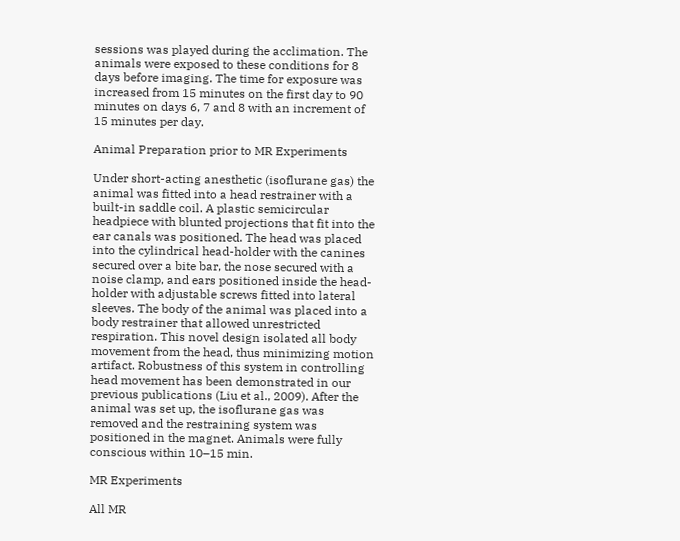sessions was played during the acclimation. The animals were exposed to these conditions for 8 days before imaging. The time for exposure was increased from 15 minutes on the first day to 90 minutes on days 6, 7 and 8 with an increment of 15 minutes per day.

Animal Preparation prior to MR Experiments

Under short-acting anesthetic (isoflurane gas) the animal was fitted into a head restrainer with a built-in saddle coil. A plastic semicircular headpiece with blunted projections that fit into the ear canals was positioned. The head was placed into the cylindrical head-holder with the canines secured over a bite bar, the nose secured with a noise clamp, and ears positioned inside the head-holder with adjustable screws fitted into lateral sleeves. The body of the animal was placed into a body restrainer that allowed unrestricted respiration. This novel design isolated all body movement from the head, thus minimizing motion artifact. Robustness of this system in controlling head movement has been demonstrated in our previous publications (Liu et al., 2009). After the animal was set up, the isoflurane gas was removed and the restraining system was positioned in the magnet. Animals were fully conscious within 10–15 min.

MR Experiments

All MR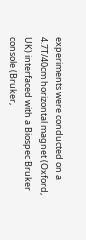experiments were conducted on a 4.7T/40cm horizontal magnet (Oxford, UK) interfaced with a Biospec Bruker console (Bruker,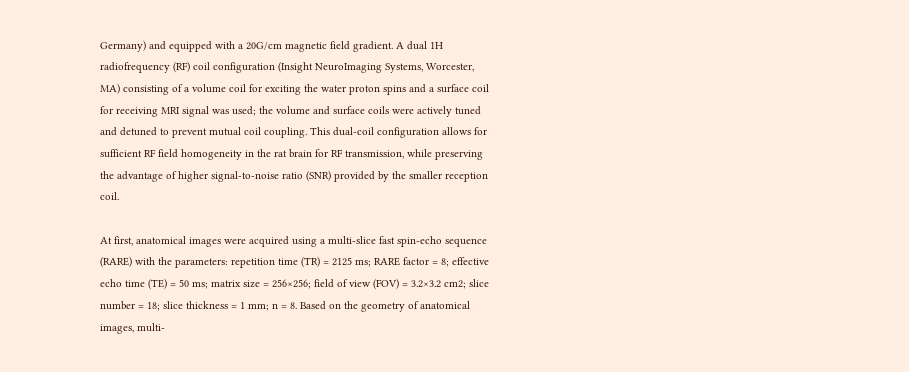Germany) and equipped with a 20G/cm magnetic field gradient. A dual 1H radiofrequency (RF) coil configuration (Insight NeuroImaging Systems, Worcester, MA) consisting of a volume coil for exciting the water proton spins and a surface coil for receiving MRI signal was used; the volume and surface coils were actively tuned and detuned to prevent mutual coil coupling. This dual-coil configuration allows for sufficient RF field homogeneity in the rat brain for RF transmission, while preserving the advantage of higher signal-to-noise ratio (SNR) provided by the smaller reception coil.

At first, anatomical images were acquired using a multi-slice fast spin-echo sequence (RARE) with the parameters: repetition time (TR) = 2125 ms; RARE factor = 8; effective echo time (TE) = 50 ms; matrix size = 256×256; field of view (FOV) = 3.2×3.2 cm2; slice number = 18; slice thickness = 1 mm; n = 8. Based on the geometry of anatomical images, multi-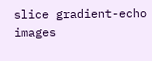slice gradient-echo images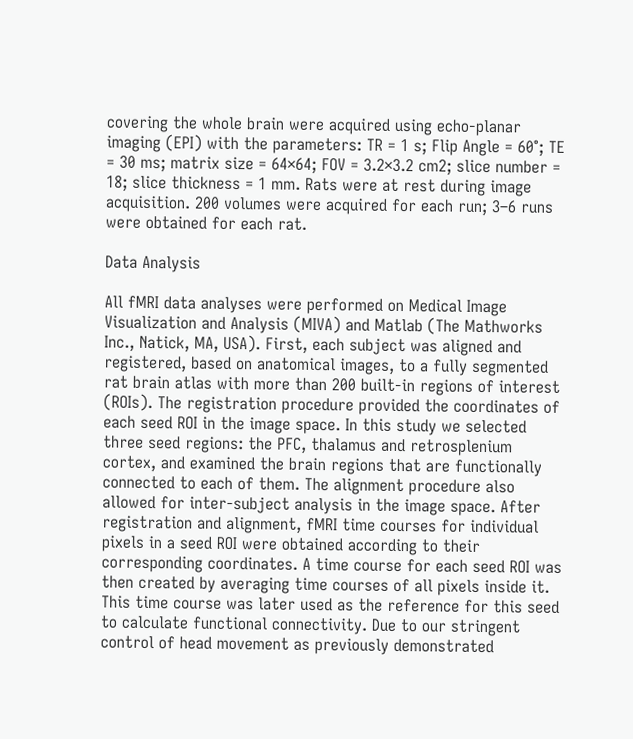covering the whole brain were acquired using echo-planar imaging (EPI) with the parameters: TR = 1 s; Flip Angle = 60°; TE = 30 ms; matrix size = 64×64; FOV = 3.2×3.2 cm2; slice number = 18; slice thickness = 1 mm. Rats were at rest during image acquisition. 200 volumes were acquired for each run; 3–6 runs were obtained for each rat.

Data Analysis

All fMRI data analyses were performed on Medical Image Visualization and Analysis (MIVA) and Matlab (The Mathworks Inc., Natick, MA, USA). First, each subject was aligned and registered, based on anatomical images, to a fully segmented rat brain atlas with more than 200 built-in regions of interest (ROIs). The registration procedure provided the coordinates of each seed ROI in the image space. In this study we selected three seed regions: the PFC, thalamus and retrosplenium cortex, and examined the brain regions that are functionally connected to each of them. The alignment procedure also allowed for inter-subject analysis in the image space. After registration and alignment, fMRI time courses for individual pixels in a seed ROI were obtained according to their corresponding coordinates. A time course for each seed ROI was then created by averaging time courses of all pixels inside it. This time course was later used as the reference for this seed to calculate functional connectivity. Due to our stringent control of head movement as previously demonstrated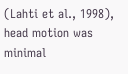(Lahti et al., 1998), head motion was minimal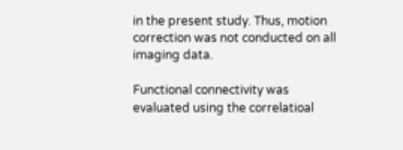in the present study. Thus, motion correction was not conducted on all imaging data.

Functional connectivity was evaluated using the correlatioal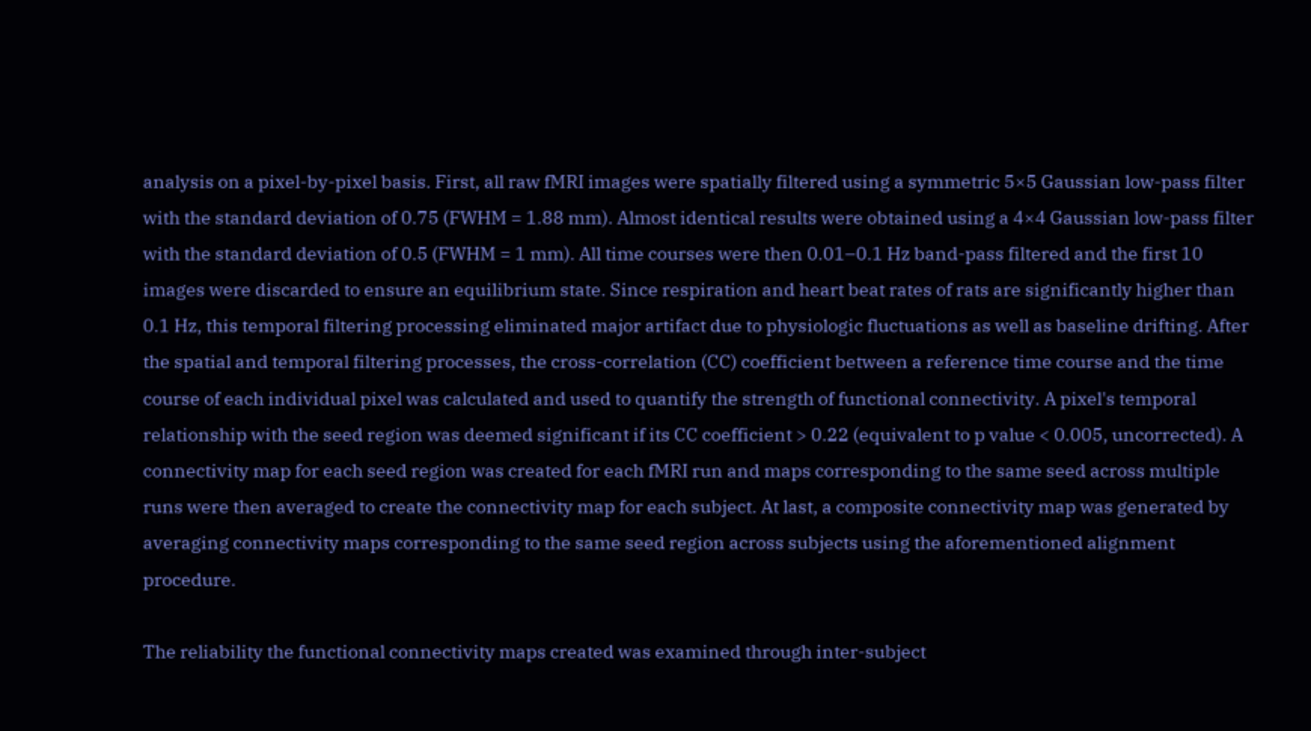analysis on a pixel-by-pixel basis. First, all raw fMRI images were spatially filtered using a symmetric 5×5 Gaussian low-pass filter with the standard deviation of 0.75 (FWHM = 1.88 mm). Almost identical results were obtained using a 4×4 Gaussian low-pass filter with the standard deviation of 0.5 (FWHM = 1 mm). All time courses were then 0.01–0.1 Hz band-pass filtered and the first 10 images were discarded to ensure an equilibrium state. Since respiration and heart beat rates of rats are significantly higher than 0.1 Hz, this temporal filtering processing eliminated major artifact due to physiologic fluctuations as well as baseline drifting. After the spatial and temporal filtering processes, the cross-correlation (CC) coefficient between a reference time course and the time course of each individual pixel was calculated and used to quantify the strength of functional connectivity. A pixel's temporal relationship with the seed region was deemed significant if its CC coefficient > 0.22 (equivalent to p value < 0.005, uncorrected). A connectivity map for each seed region was created for each fMRI run and maps corresponding to the same seed across multiple runs were then averaged to create the connectivity map for each subject. At last, a composite connectivity map was generated by averaging connectivity maps corresponding to the same seed region across subjects using the aforementioned alignment procedure.

The reliability the functional connectivity maps created was examined through inter-subject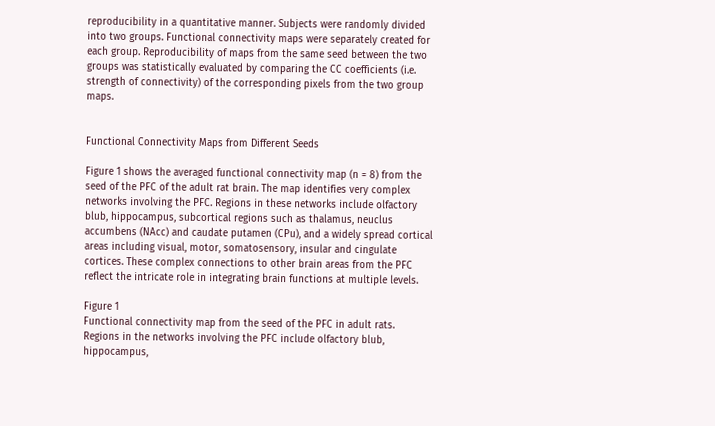reproducibility in a quantitative manner. Subjects were randomly divided into two groups. Functional connectivity maps were separately created for each group. Reproducibility of maps from the same seed between the two groups was statistically evaluated by comparing the CC coefficients (i.e. strength of connectivity) of the corresponding pixels from the two group maps.


Functional Connectivity Maps from Different Seeds

Figure 1 shows the averaged functional connectivity map (n = 8) from the seed of the PFC of the adult rat brain. The map identifies very complex networks involving the PFC. Regions in these networks include olfactory blub, hippocampus, subcortical regions such as thalamus, neuclus accumbens (NAcc) and caudate putamen (CPu), and a widely spread cortical areas including visual, motor, somatosensory, insular and cingulate cortices. These complex connections to other brain areas from the PFC reflect the intricate role in integrating brain functions at multiple levels.

Figure 1
Functional connectivity map from the seed of the PFC in adult rats. Regions in the networks involving the PFC include olfactory blub, hippocampus,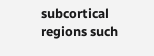subcortical regions such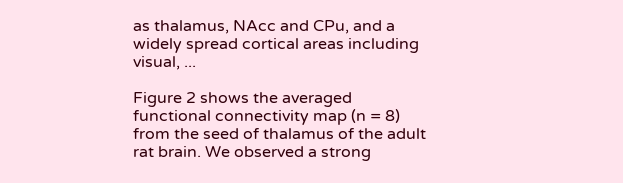as thalamus, NAcc and CPu, and a widely spread cortical areas including visual, ...

Figure 2 shows the averaged functional connectivity map (n = 8) from the seed of thalamus of the adult rat brain. We observed a strong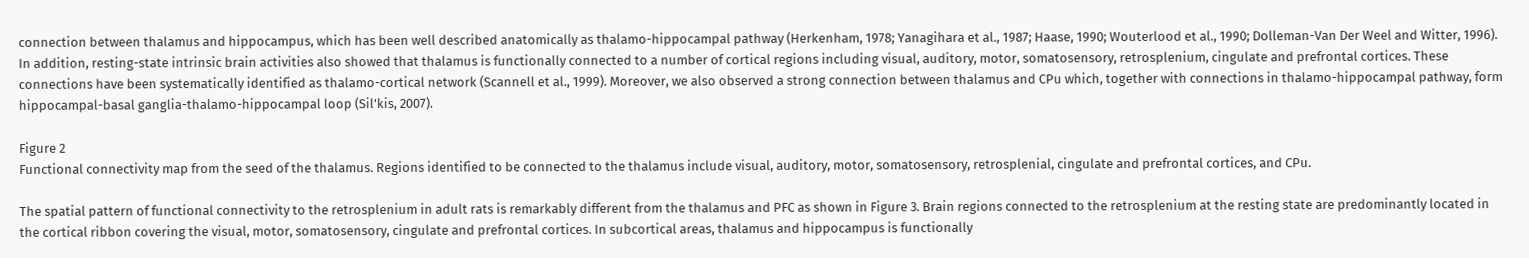connection between thalamus and hippocampus, which has been well described anatomically as thalamo-hippocampal pathway (Herkenham, 1978; Yanagihara et al., 1987; Haase, 1990; Wouterlood et al., 1990; Dolleman-Van Der Weel and Witter, 1996). In addition, resting-state intrinsic brain activities also showed that thalamus is functionally connected to a number of cortical regions including visual, auditory, motor, somatosensory, retrosplenium, cingulate and prefrontal cortices. These connections have been systematically identified as thalamo-cortical network (Scannell et al., 1999). Moreover, we also observed a strong connection between thalamus and CPu which, together with connections in thalamo-hippocampal pathway, form hippocampal-basal ganglia-thalamo-hippocampal loop (Sil'kis, 2007).

Figure 2
Functional connectivity map from the seed of the thalamus. Regions identified to be connected to the thalamus include visual, auditory, motor, somatosensory, retrosplenial, cingulate and prefrontal cortices, and CPu.

The spatial pattern of functional connectivity to the retrosplenium in adult rats is remarkably different from the thalamus and PFC as shown in Figure 3. Brain regions connected to the retrosplenium at the resting state are predominantly located in the cortical ribbon covering the visual, motor, somatosensory, cingulate and prefrontal cortices. In subcortical areas, thalamus and hippocampus is functionally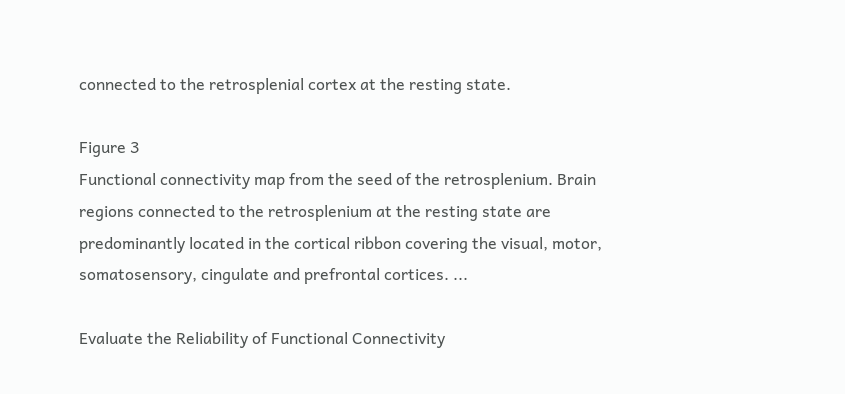connected to the retrosplenial cortex at the resting state.

Figure 3
Functional connectivity map from the seed of the retrosplenium. Brain regions connected to the retrosplenium at the resting state are predominantly located in the cortical ribbon covering the visual, motor, somatosensory, cingulate and prefrontal cortices. ...

Evaluate the Reliability of Functional Connectivity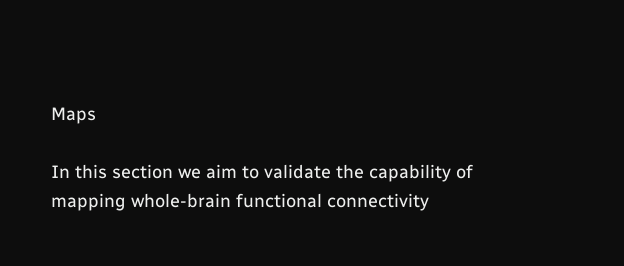Maps

In this section we aim to validate the capability of mapping whole-brain functional connectivity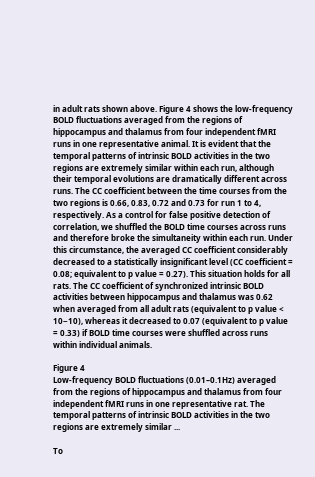in adult rats shown above. Figure 4 shows the low-frequency BOLD fluctuations averaged from the regions of hippocampus and thalamus from four independent fMRI runs in one representative animal. It is evident that the temporal patterns of intrinsic BOLD activities in the two regions are extremely similar within each run, although their temporal evolutions are dramatically different across runs. The CC coefficient between the time courses from the two regions is 0.66, 0.83, 0.72 and 0.73 for run 1 to 4, respectively. As a control for false positive detection of correlation, we shuffled the BOLD time courses across runs and therefore broke the simultaneity within each run. Under this circumstance, the averaged CC coefficient considerably decreased to a statistically insignificant level (CC coefficient = 0.08; equivalent to p value = 0.27). This situation holds for all rats. The CC coefficient of synchronized intrinsic BOLD activities between hippocampus and thalamus was 0.62 when averaged from all adult rats (equivalent to p value < 10−10), whereas it decreased to 0.07 (equivalent to p value = 0.33) if BOLD time courses were shuffled across runs within individual animals.

Figure 4
Low-frequency BOLD fluctuations (0.01–0.1Hz) averaged from the regions of hippocampus and thalamus from four independent fMRI runs in one representative rat. The temporal patterns of intrinsic BOLD activities in the two regions are extremely similar ...

To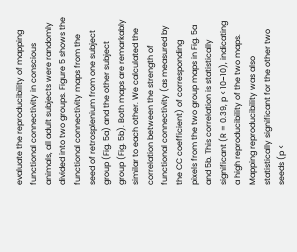evaluate the reproducibility of mapping functional connectivity in conscious animals, all adult subjects were randomly divided into two groups. Figure 5 shows the functional connectivity maps from the seed of retrosplenium from one subject group (Fig. 5a) and the other subject group (Fig. 5b). Both maps are remarkably similar to each other. We calculated the correlation between the strength of functional connectivity (as measured by the CC coefficient) of corresponding pixels from the two group maps in Fig. 5a and 5b. This correlation is statistically significant (R = 0.39, p < 10−10), indicating a high reproducibility of the two maps. Mapping reproducibility was also statistically significant for the other two seeds (p <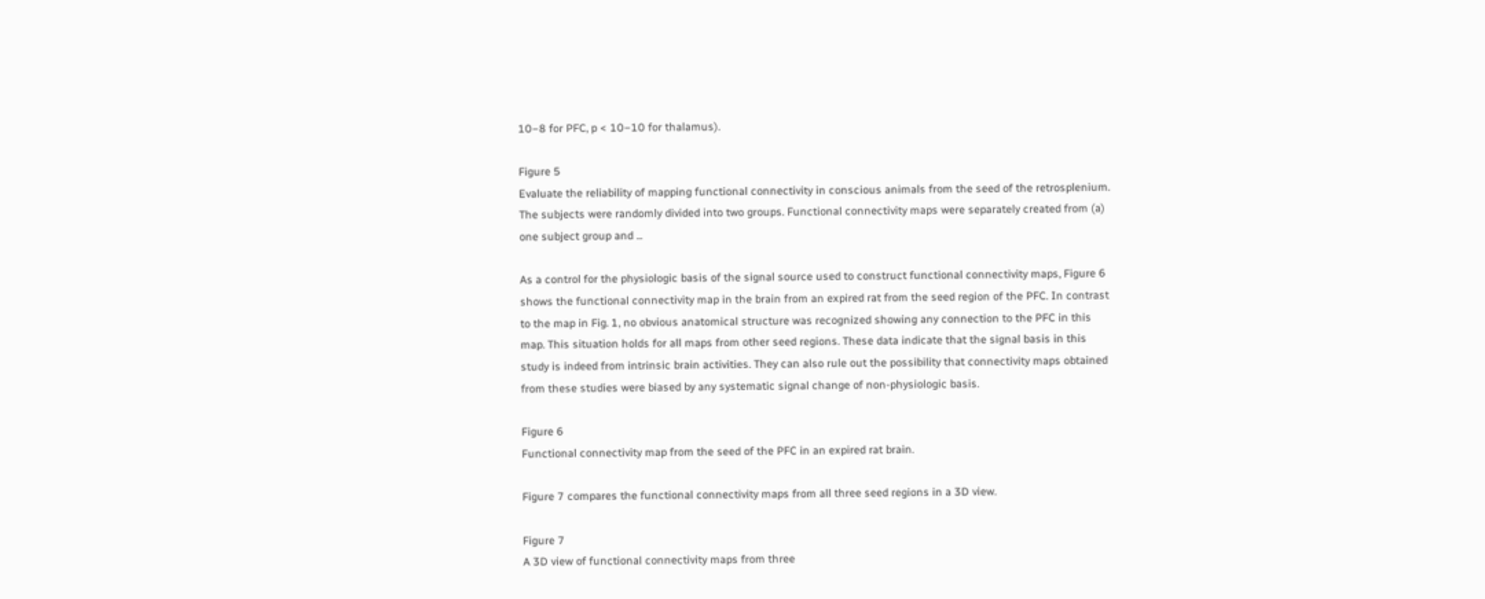10−8 for PFC, p < 10−10 for thalamus).

Figure 5
Evaluate the reliability of mapping functional connectivity in conscious animals from the seed of the retrosplenium. The subjects were randomly divided into two groups. Functional connectivity maps were separately created from (a) one subject group and ...

As a control for the physiologic basis of the signal source used to construct functional connectivity maps, Figure 6 shows the functional connectivity map in the brain from an expired rat from the seed region of the PFC. In contrast to the map in Fig. 1, no obvious anatomical structure was recognized showing any connection to the PFC in this map. This situation holds for all maps from other seed regions. These data indicate that the signal basis in this study is indeed from intrinsic brain activities. They can also rule out the possibility that connectivity maps obtained from these studies were biased by any systematic signal change of non-physiologic basis.

Figure 6
Functional connectivity map from the seed of the PFC in an expired rat brain.

Figure 7 compares the functional connectivity maps from all three seed regions in a 3D view.

Figure 7
A 3D view of functional connectivity maps from three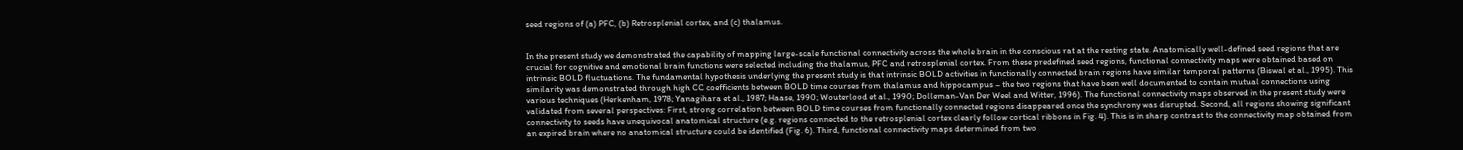seed regions of (a) PFC, (b) Retrosplenial cortex, and (c) thalamus.


In the present study we demonstrated the capability of mapping large-scale functional connectivity across the whole brain in the conscious rat at the resting state. Anatomically well-defined seed regions that are crucial for cognitive and emotional brain functions were selected including the thalamus, PFC and retrosplenial cortex. From these predefined seed regions, functional connectivity maps were obtained based on intrinsic BOLD fluctuations. The fundamental hypothesis underlying the present study is that intrinsic BOLD activities in functionally connected brain regions have similar temporal patterns (Biswal et al., 1995). This similarity was demonstrated through high CC coefficients between BOLD time courses from thalamus and hippocampus – the two regions that have been well documented to contain mutual connections using various techniques (Herkenham, 1978; Yanagihara et al., 1987; Haase, 1990; Wouterlood et al., 1990; Dolleman-Van Der Weel and Witter, 1996). The functional connectivity maps observed in the present study were validated from several perspectives: First, strong correlation between BOLD time courses from functionally connected regions disappeared once the synchrony was disrupted. Second, all regions showing significant connectivity to seeds have unequivocal anatomical structure (e.g. regions connected to the retrosplenial cortex clearly follow cortical ribbons in Fig. 4). This is in sharp contrast to the connectivity map obtained from an expired brain where no anatomical structure could be identified (Fig. 6). Third, functional connectivity maps determined from two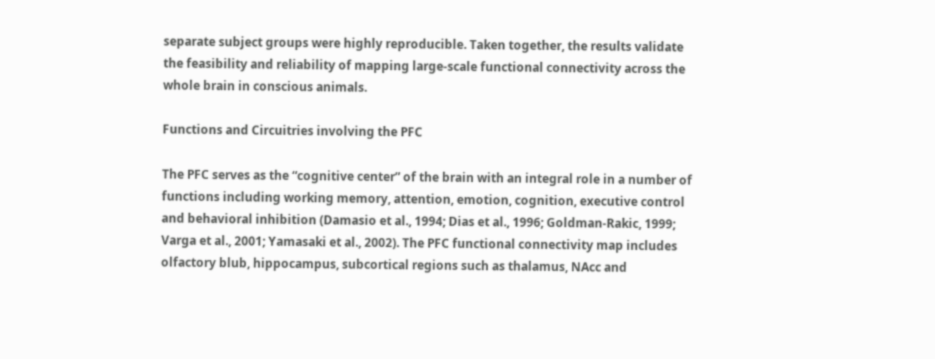separate subject groups were highly reproducible. Taken together, the results validate the feasibility and reliability of mapping large-scale functional connectivity across the whole brain in conscious animals.

Functions and Circuitries involving the PFC

The PFC serves as the “cognitive center” of the brain with an integral role in a number of functions including working memory, attention, emotion, cognition, executive control and behavioral inhibition (Damasio et al., 1994; Dias et al., 1996; Goldman-Rakic, 1999; Varga et al., 2001; Yamasaki et al., 2002). The PFC functional connectivity map includes olfactory blub, hippocampus, subcortical regions such as thalamus, NAcc and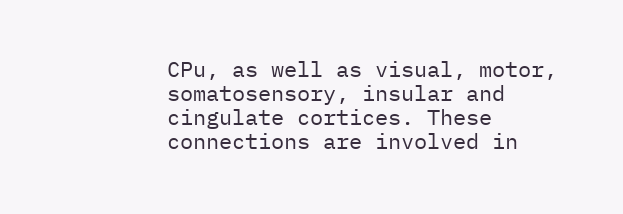CPu, as well as visual, motor, somatosensory, insular and cingulate cortices. These connections are involved in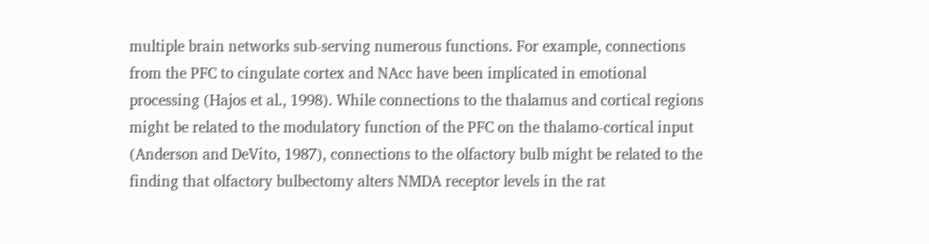multiple brain networks sub-serving numerous functions. For example, connections from the PFC to cingulate cortex and NAcc have been implicated in emotional processing (Hajos et al., 1998). While connections to the thalamus and cortical regions might be related to the modulatory function of the PFC on the thalamo-cortical input (Anderson and DeVito, 1987), connections to the olfactory bulb might be related to the finding that olfactory bulbectomy alters NMDA receptor levels in the rat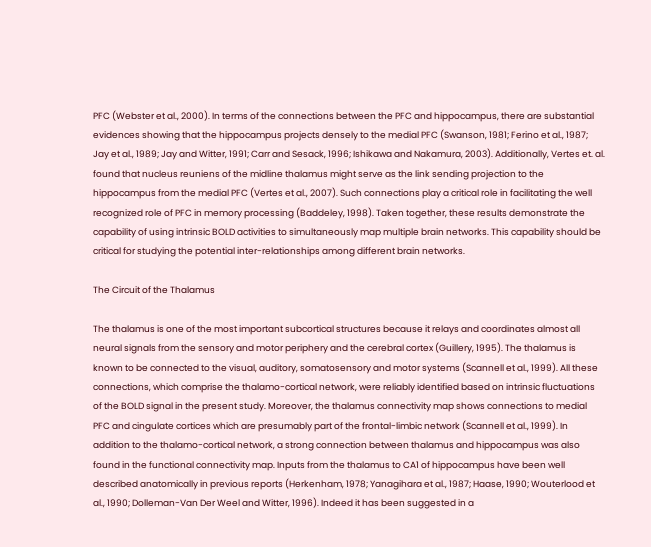PFC (Webster et al., 2000). In terms of the connections between the PFC and hippocampus, there are substantial evidences showing that the hippocampus projects densely to the medial PFC (Swanson, 1981; Ferino et al., 1987; Jay et al., 1989; Jay and Witter, 1991; Carr and Sesack, 1996; Ishikawa and Nakamura, 2003). Additionally, Vertes et. al. found that nucleus reuniens of the midline thalamus might serve as the link sending projection to the hippocampus from the medial PFC (Vertes et al., 2007). Such connections play a critical role in facilitating the well recognized role of PFC in memory processing (Baddeley, 1998). Taken together, these results demonstrate the capability of using intrinsic BOLD activities to simultaneously map multiple brain networks. This capability should be critical for studying the potential inter-relationships among different brain networks.

The Circuit of the Thalamus

The thalamus is one of the most important subcortical structures because it relays and coordinates almost all neural signals from the sensory and motor periphery and the cerebral cortex (Guillery, 1995). The thalamus is known to be connected to the visual, auditory, somatosensory and motor systems (Scannell et al., 1999). All these connections, which comprise the thalamo-cortical network, were reliably identified based on intrinsic fluctuations of the BOLD signal in the present study. Moreover, the thalamus connectivity map shows connections to medial PFC and cingulate cortices which are presumably part of the frontal-limbic network (Scannell et al., 1999). In addition to the thalamo-cortical network, a strong connection between thalamus and hippocampus was also found in the functional connectivity map. Inputs from the thalamus to CA1 of hippocampus have been well described anatomically in previous reports (Herkenham, 1978; Yanagihara et al., 1987; Haase, 1990; Wouterlood et al., 1990; Dolleman-Van Der Weel and Witter, 1996). Indeed it has been suggested in a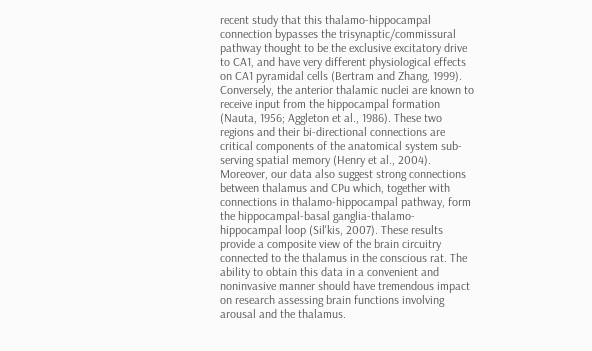recent study that this thalamo-hippocampal connection bypasses the trisynaptic/commissural pathway thought to be the exclusive excitatory drive to CA1, and have very different physiological effects on CA1 pyramidal cells (Bertram and Zhang, 1999). Conversely, the anterior thalamic nuclei are known to receive input from the hippocampal formation (Nauta, 1956; Aggleton et al., 1986). These two regions and their bi-directional connections are critical components of the anatomical system sub-serving spatial memory (Henry et al., 2004). Moreover, our data also suggest strong connections between thalamus and CPu which, together with connections in thalamo-hippocampal pathway, form the hippocampal-basal ganglia-thalamo-hippocampal loop (Sil'kis, 2007). These results provide a composite view of the brain circuitry connected to the thalamus in the conscious rat. The ability to obtain this data in a convenient and noninvasive manner should have tremendous impact on research assessing brain functions involving arousal and the thalamus.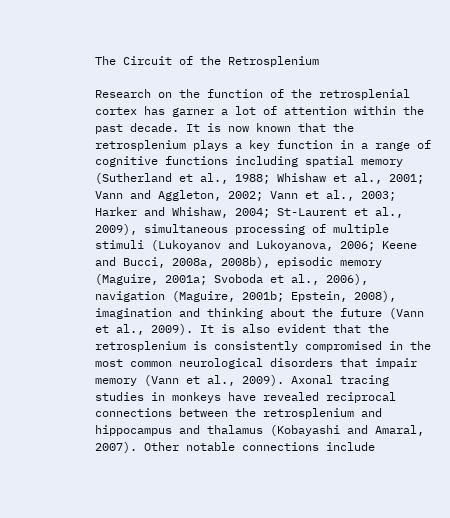The Circuit of the Retrosplenium

Research on the function of the retrosplenial cortex has garner a lot of attention within the past decade. It is now known that the retrosplenium plays a key function in a range of cognitive functions including spatial memory (Sutherland et al., 1988; Whishaw et al., 2001; Vann and Aggleton, 2002; Vann et al., 2003; Harker and Whishaw, 2004; St-Laurent et al., 2009), simultaneous processing of multiple stimuli (Lukoyanov and Lukoyanova, 2006; Keene and Bucci, 2008a, 2008b), episodic memory (Maguire, 2001a; Svoboda et al., 2006), navigation (Maguire, 2001b; Epstein, 2008), imagination and thinking about the future (Vann et al., 2009). It is also evident that the retrosplenium is consistently compromised in the most common neurological disorders that impair memory (Vann et al., 2009). Axonal tracing studies in monkeys have revealed reciprocal connections between the retrosplenium and hippocampus and thalamus (Kobayashi and Amaral, 2007). Other notable connections include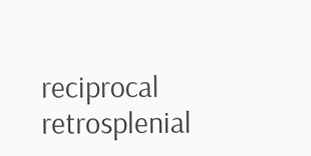reciprocal retrosplenial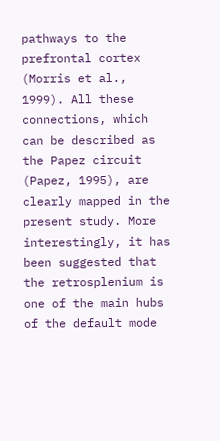pathways to the prefrontal cortex (Morris et al., 1999). All these connections, which can be described as the Papez circuit (Papez, 1995), are clearly mapped in the present study. More interestingly, it has been suggested that the retrosplenium is one of the main hubs of the default mode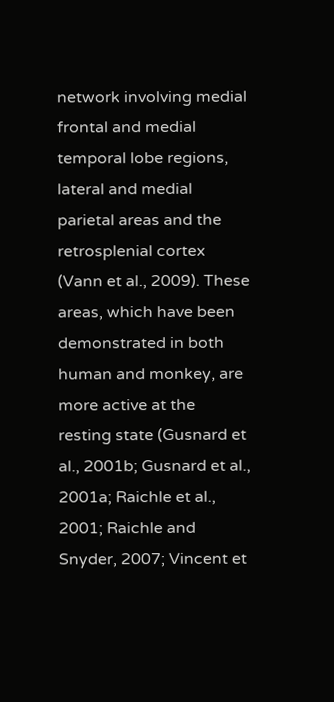network involving medial frontal and medial temporal lobe regions, lateral and medial parietal areas and the retrosplenial cortex (Vann et al., 2009). These areas, which have been demonstrated in both human and monkey, are more active at the resting state (Gusnard et al., 2001b; Gusnard et al., 2001a; Raichle et al., 2001; Raichle and Snyder, 2007; Vincent et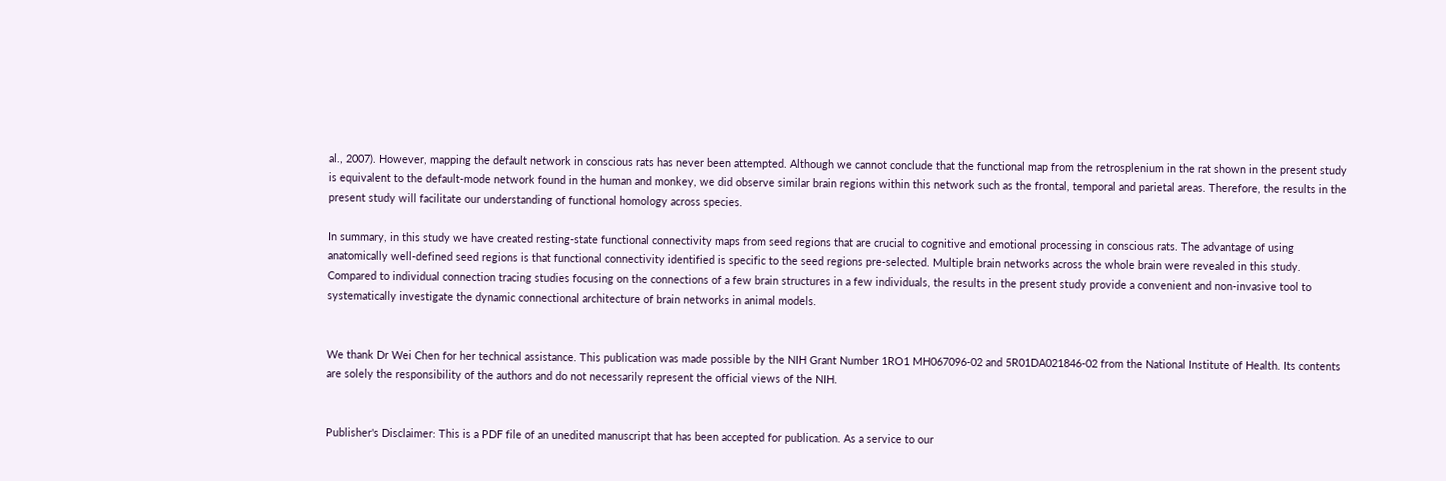al., 2007). However, mapping the default network in conscious rats has never been attempted. Although we cannot conclude that the functional map from the retrosplenium in the rat shown in the present study is equivalent to the default-mode network found in the human and monkey, we did observe similar brain regions within this network such as the frontal, temporal and parietal areas. Therefore, the results in the present study will facilitate our understanding of functional homology across species.

In summary, in this study we have created resting-state functional connectivity maps from seed regions that are crucial to cognitive and emotional processing in conscious rats. The advantage of using anatomically well-defined seed regions is that functional connectivity identified is specific to the seed regions pre-selected. Multiple brain networks across the whole brain were revealed in this study. Compared to individual connection tracing studies focusing on the connections of a few brain structures in a few individuals, the results in the present study provide a convenient and non-invasive tool to systematically investigate the dynamic connectional architecture of brain networks in animal models.


We thank Dr Wei Chen for her technical assistance. This publication was made possible by the NIH Grant Number 1RO1 MH067096-02 and 5R01DA021846-02 from the National Institute of Health. Its contents are solely the responsibility of the authors and do not necessarily represent the official views of the NIH.


Publisher's Disclaimer: This is a PDF file of an unedited manuscript that has been accepted for publication. As a service to our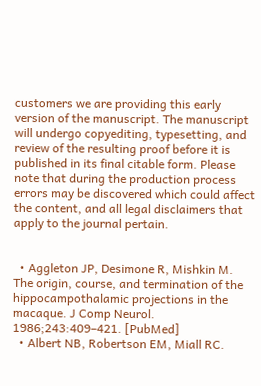customers we are providing this early version of the manuscript. The manuscript will undergo copyediting, typesetting, and review of the resulting proof before it is published in its final citable form. Please note that during the production process errors may be discovered which could affect the content, and all legal disclaimers that apply to the journal pertain.


  • Aggleton JP, Desimone R, Mishkin M. The origin, course, and termination of the hippocampothalamic projections in the macaque. J Comp Neurol. 1986;243:409–421. [PubMed]
  • Albert NB, Robertson EM, Miall RC.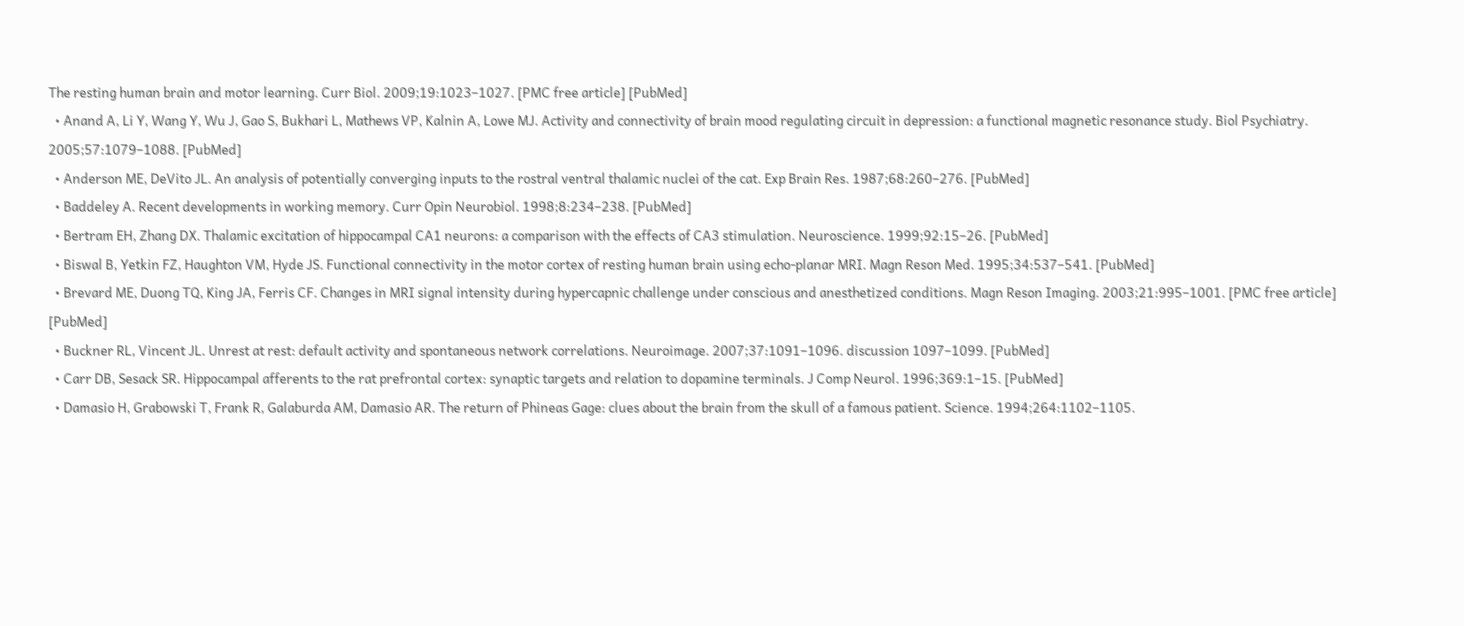The resting human brain and motor learning. Curr Biol. 2009;19:1023–1027. [PMC free article] [PubMed]
  • Anand A, Li Y, Wang Y, Wu J, Gao S, Bukhari L, Mathews VP, Kalnin A, Lowe MJ. Activity and connectivity of brain mood regulating circuit in depression: a functional magnetic resonance study. Biol Psychiatry. 2005;57:1079–1088. [PubMed]
  • Anderson ME, DeVito JL. An analysis of potentially converging inputs to the rostral ventral thalamic nuclei of the cat. Exp Brain Res. 1987;68:260–276. [PubMed]
  • Baddeley A. Recent developments in working memory. Curr Opin Neurobiol. 1998;8:234–238. [PubMed]
  • Bertram EH, Zhang DX. Thalamic excitation of hippocampal CA1 neurons: a comparison with the effects of CA3 stimulation. Neuroscience. 1999;92:15–26. [PubMed]
  • Biswal B, Yetkin FZ, Haughton VM, Hyde JS. Functional connectivity in the motor cortex of resting human brain using echo-planar MRI. Magn Reson Med. 1995;34:537–541. [PubMed]
  • Brevard ME, Duong TQ, King JA, Ferris CF. Changes in MRI signal intensity during hypercapnic challenge under conscious and anesthetized conditions. Magn Reson Imaging. 2003;21:995–1001. [PMC free article] [PubMed]
  • Buckner RL, Vincent JL. Unrest at rest: default activity and spontaneous network correlations. Neuroimage. 2007;37:1091–1096. discussion 1097–1099. [PubMed]
  • Carr DB, Sesack SR. Hippocampal afferents to the rat prefrontal cortex: synaptic targets and relation to dopamine terminals. J Comp Neurol. 1996;369:1–15. [PubMed]
  • Damasio H, Grabowski T, Frank R, Galaburda AM, Damasio AR. The return of Phineas Gage: clues about the brain from the skull of a famous patient. Science. 1994;264:1102–1105.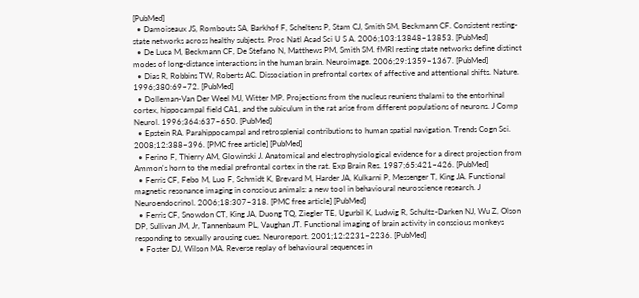[PubMed]
  • Damoiseaux JS, Rombouts SA, Barkhof F, Scheltens P, Stam CJ, Smith SM, Beckmann CF. Consistent resting-state networks across healthy subjects. Proc Natl Acad Sci U S A. 2006;103:13848–13853. [PubMed]
  • De Luca M, Beckmann CF, De Stefano N, Matthews PM, Smith SM. fMRI resting state networks define distinct modes of long-distance interactions in the human brain. Neuroimage. 2006;29:1359–1367. [PubMed]
  • Dias R, Robbins TW, Roberts AC. Dissociation in prefrontal cortex of affective and attentional shifts. Nature. 1996;380:69–72. [PubMed]
  • Dolleman-Van Der Weel MJ, Witter MP. Projections from the nucleus reuniens thalami to the entorhinal cortex, hippocampal field CA1, and the subiculum in the rat arise from different populations of neurons. J Comp Neurol. 1996;364:637–650. [PubMed]
  • Epstein RA. Parahippocampal and retrosplenial contributions to human spatial navigation. Trends Cogn Sci. 2008;12:388–396. [PMC free article] [PubMed]
  • Ferino F, Thierry AM, Glowinski J. Anatomical and electrophysiological evidence for a direct projection from Ammon's horn to the medial prefrontal cortex in the rat. Exp Brain Res. 1987;65:421–426. [PubMed]
  • Ferris CF, Febo M, Luo F, Schmidt K, Brevard M, Harder JA, Kulkarni P, Messenger T, King JA. Functional magnetic resonance imaging in conscious animals: a new tool in behavioural neuroscience research. J Neuroendocrinol. 2006;18:307–318. [PMC free article] [PubMed]
  • Ferris CF, Snowdon CT, King JA, Duong TQ, Ziegler TE, Ugurbil K, Ludwig R, Schultz-Darken NJ, Wu Z, Olson DP, Sullivan JM, Jr, Tannenbaum PL, Vaughan JT. Functional imaging of brain activity in conscious monkeys responding to sexually arousing cues. Neuroreport. 2001;12:2231–2236. [PubMed]
  • Foster DJ, Wilson MA. Reverse replay of behavioural sequences in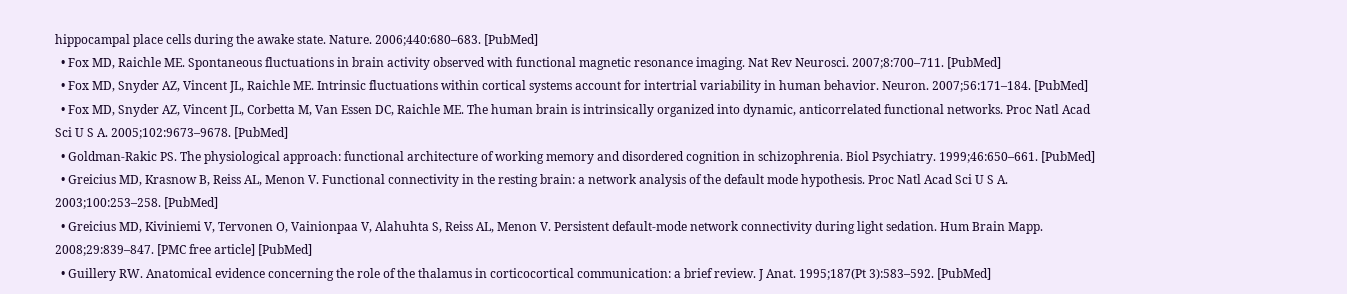hippocampal place cells during the awake state. Nature. 2006;440:680–683. [PubMed]
  • Fox MD, Raichle ME. Spontaneous fluctuations in brain activity observed with functional magnetic resonance imaging. Nat Rev Neurosci. 2007;8:700–711. [PubMed]
  • Fox MD, Snyder AZ, Vincent JL, Raichle ME. Intrinsic fluctuations within cortical systems account for intertrial variability in human behavior. Neuron. 2007;56:171–184. [PubMed]
  • Fox MD, Snyder AZ, Vincent JL, Corbetta M, Van Essen DC, Raichle ME. The human brain is intrinsically organized into dynamic, anticorrelated functional networks. Proc Natl Acad Sci U S A. 2005;102:9673–9678. [PubMed]
  • Goldman-Rakic PS. The physiological approach: functional architecture of working memory and disordered cognition in schizophrenia. Biol Psychiatry. 1999;46:650–661. [PubMed]
  • Greicius MD, Krasnow B, Reiss AL, Menon V. Functional connectivity in the resting brain: a network analysis of the default mode hypothesis. Proc Natl Acad Sci U S A. 2003;100:253–258. [PubMed]
  • Greicius MD, Kiviniemi V, Tervonen O, Vainionpaa V, Alahuhta S, Reiss AL, Menon V. Persistent default-mode network connectivity during light sedation. Hum Brain Mapp. 2008;29:839–847. [PMC free article] [PubMed]
  • Guillery RW. Anatomical evidence concerning the role of the thalamus in corticocortical communication: a brief review. J Anat. 1995;187(Pt 3):583–592. [PubMed]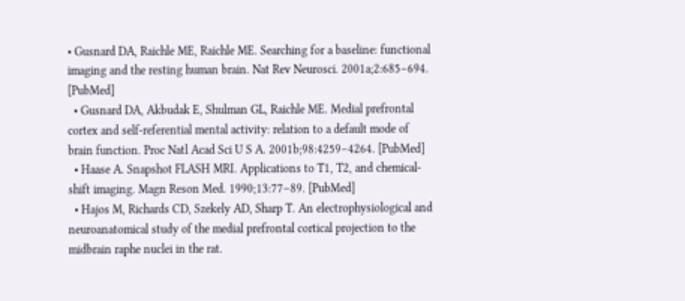• Gusnard DA, Raichle ME, Raichle ME. Searching for a baseline: functional imaging and the resting human brain. Nat Rev Neurosci. 2001a;2:685–694. [PubMed]
  • Gusnard DA, Akbudak E, Shulman GL, Raichle ME. Medial prefrontal cortex and self-referential mental activity: relation to a default mode of brain function. Proc Natl Acad Sci U S A. 2001b;98:4259–4264. [PubMed]
  • Haase A. Snapshot FLASH MRI. Applications to T1, T2, and chemical-shift imaging. Magn Reson Med. 1990;13:77–89. [PubMed]
  • Hajos M, Richards CD, Szekely AD, Sharp T. An electrophysiological and neuroanatomical study of the medial prefrontal cortical projection to the midbrain raphe nuclei in the rat.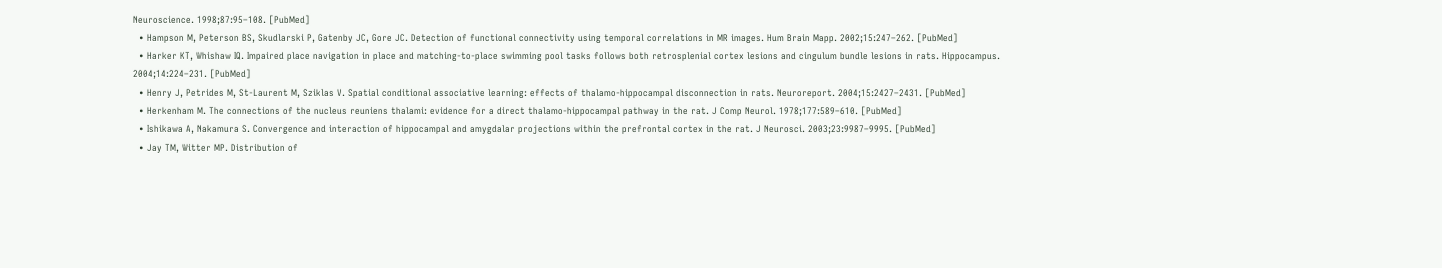Neuroscience. 1998;87:95–108. [PubMed]
  • Hampson M, Peterson BS, Skudlarski P, Gatenby JC, Gore JC. Detection of functional connectivity using temporal correlations in MR images. Hum Brain Mapp. 2002;15:247–262. [PubMed]
  • Harker KT, Whishaw IQ. Impaired place navigation in place and matching-to-place swimming pool tasks follows both retrosplenial cortex lesions and cingulum bundle lesions in rats. Hippocampus. 2004;14:224–231. [PubMed]
  • Henry J, Petrides M, St-Laurent M, Sziklas V. Spatial conditional associative learning: effects of thalamo-hippocampal disconnection in rats. Neuroreport. 2004;15:2427–2431. [PubMed]
  • Herkenham M. The connections of the nucleus reuniens thalami: evidence for a direct thalamo-hippocampal pathway in the rat. J Comp Neurol. 1978;177:589–610. [PubMed]
  • Ishikawa A, Nakamura S. Convergence and interaction of hippocampal and amygdalar projections within the prefrontal cortex in the rat. J Neurosci. 2003;23:9987–9995. [PubMed]
  • Jay TM, Witter MP. Distribution of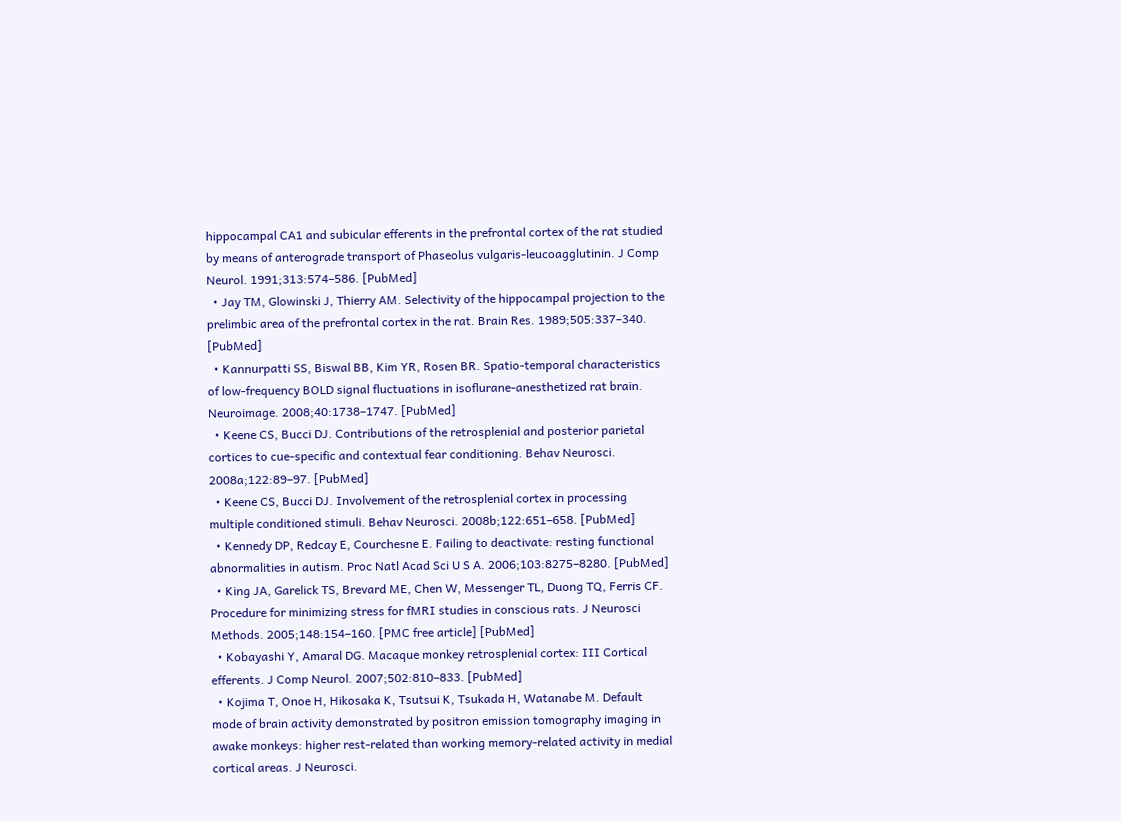hippocampal CA1 and subicular efferents in the prefrontal cortex of the rat studied by means of anterograde transport of Phaseolus vulgaris-leucoagglutinin. J Comp Neurol. 1991;313:574–586. [PubMed]
  • Jay TM, Glowinski J, Thierry AM. Selectivity of the hippocampal projection to the prelimbic area of the prefrontal cortex in the rat. Brain Res. 1989;505:337–340. [PubMed]
  • Kannurpatti SS, Biswal BB, Kim YR, Rosen BR. Spatio-temporal characteristics of low-frequency BOLD signal fluctuations in isoflurane-anesthetized rat brain. Neuroimage. 2008;40:1738–1747. [PubMed]
  • Keene CS, Bucci DJ. Contributions of the retrosplenial and posterior parietal cortices to cue-specific and contextual fear conditioning. Behav Neurosci. 2008a;122:89–97. [PubMed]
  • Keene CS, Bucci DJ. Involvement of the retrosplenial cortex in processing multiple conditioned stimuli. Behav Neurosci. 2008b;122:651–658. [PubMed]
  • Kennedy DP, Redcay E, Courchesne E. Failing to deactivate: resting functional abnormalities in autism. Proc Natl Acad Sci U S A. 2006;103:8275–8280. [PubMed]
  • King JA, Garelick TS, Brevard ME, Chen W, Messenger TL, Duong TQ, Ferris CF. Procedure for minimizing stress for fMRI studies in conscious rats. J Neurosci Methods. 2005;148:154–160. [PMC free article] [PubMed]
  • Kobayashi Y, Amaral DG. Macaque monkey retrosplenial cortex: III Cortical efferents. J Comp Neurol. 2007;502:810–833. [PubMed]
  • Kojima T, Onoe H, Hikosaka K, Tsutsui K, Tsukada H, Watanabe M. Default mode of brain activity demonstrated by positron emission tomography imaging in awake monkeys: higher rest-related than working memory-related activity in medial cortical areas. J Neurosci.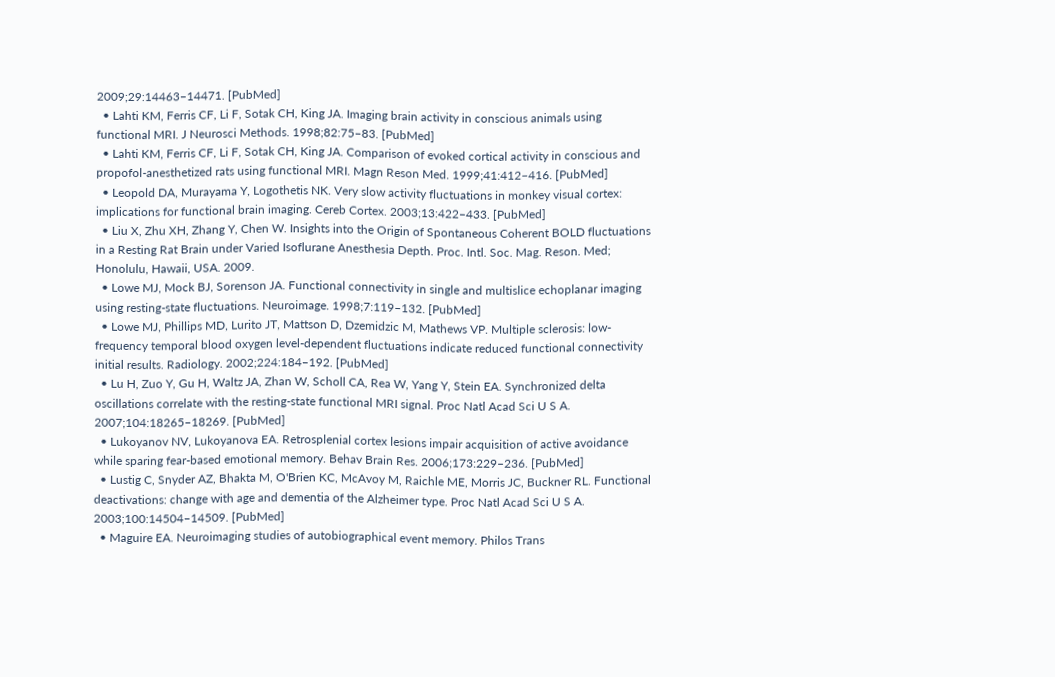2009;29:14463–14471. [PubMed]
  • Lahti KM, Ferris CF, Li F, Sotak CH, King JA. Imaging brain activity in conscious animals using functional MRI. J Neurosci Methods. 1998;82:75–83. [PubMed]
  • Lahti KM, Ferris CF, Li F, Sotak CH, King JA. Comparison of evoked cortical activity in conscious and propofol-anesthetized rats using functional MRI. Magn Reson Med. 1999;41:412–416. [PubMed]
  • Leopold DA, Murayama Y, Logothetis NK. Very slow activity fluctuations in monkey visual cortex: implications for functional brain imaging. Cereb Cortex. 2003;13:422–433. [PubMed]
  • Liu X, Zhu XH, Zhang Y, Chen W. Insights into the Origin of Spontaneous Coherent BOLD fluctuations in a Resting Rat Brain under Varied Isoflurane Anesthesia Depth. Proc. Intl. Soc. Mag. Reson. Med; Honolulu, Hawaii, USA. 2009.
  • Lowe MJ, Mock BJ, Sorenson JA. Functional connectivity in single and multislice echoplanar imaging using resting-state fluctuations. Neuroimage. 1998;7:119–132. [PubMed]
  • Lowe MJ, Phillips MD, Lurito JT, Mattson D, Dzemidzic M, Mathews VP. Multiple sclerosis: low-frequency temporal blood oxygen level-dependent fluctuations indicate reduced functional connectivity initial results. Radiology. 2002;224:184–192. [PubMed]
  • Lu H, Zuo Y, Gu H, Waltz JA, Zhan W, Scholl CA, Rea W, Yang Y, Stein EA. Synchronized delta oscillations correlate with the resting-state functional MRI signal. Proc Natl Acad Sci U S A. 2007;104:18265–18269. [PubMed]
  • Lukoyanov NV, Lukoyanova EA. Retrosplenial cortex lesions impair acquisition of active avoidance while sparing fear-based emotional memory. Behav Brain Res. 2006;173:229–236. [PubMed]
  • Lustig C, Snyder AZ, Bhakta M, O'Brien KC, McAvoy M, Raichle ME, Morris JC, Buckner RL. Functional deactivations: change with age and dementia of the Alzheimer type. Proc Natl Acad Sci U S A. 2003;100:14504–14509. [PubMed]
  • Maguire EA. Neuroimaging studies of autobiographical event memory. Philos Trans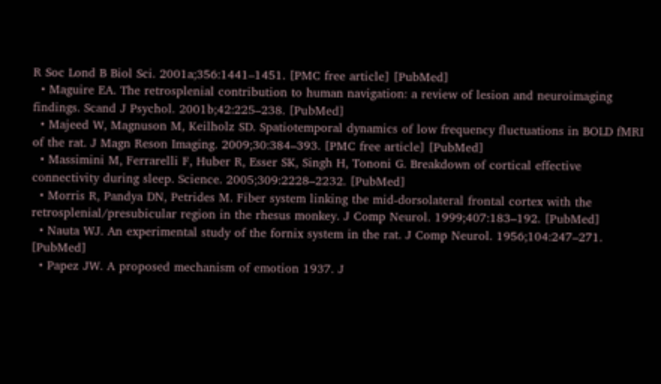R Soc Lond B Biol Sci. 2001a;356:1441–1451. [PMC free article] [PubMed]
  • Maguire EA. The retrosplenial contribution to human navigation: a review of lesion and neuroimaging findings. Scand J Psychol. 2001b;42:225–238. [PubMed]
  • Majeed W, Magnuson M, Keilholz SD. Spatiotemporal dynamics of low frequency fluctuations in BOLD fMRI of the rat. J Magn Reson Imaging. 2009;30:384–393. [PMC free article] [PubMed]
  • Massimini M, Ferrarelli F, Huber R, Esser SK, Singh H, Tononi G. Breakdown of cortical effective connectivity during sleep. Science. 2005;309:2228–2232. [PubMed]
  • Morris R, Pandya DN, Petrides M. Fiber system linking the mid-dorsolateral frontal cortex with the retrosplenial/presubicular region in the rhesus monkey. J Comp Neurol. 1999;407:183–192. [PubMed]
  • Nauta WJ. An experimental study of the fornix system in the rat. J Comp Neurol. 1956;104:247–271. [PubMed]
  • Papez JW. A proposed mechanism of emotion 1937. J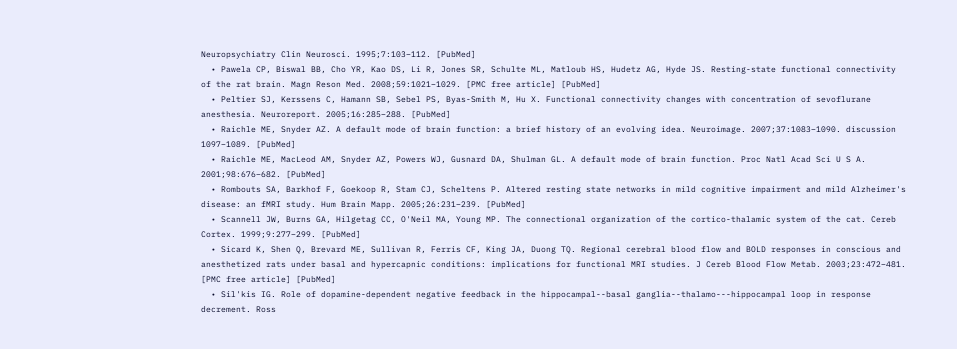Neuropsychiatry Clin Neurosci. 1995;7:103–112. [PubMed]
  • Pawela CP, Biswal BB, Cho YR, Kao DS, Li R, Jones SR, Schulte ML, Matloub HS, Hudetz AG, Hyde JS. Resting-state functional connectivity of the rat brain. Magn Reson Med. 2008;59:1021–1029. [PMC free article] [PubMed]
  • Peltier SJ, Kerssens C, Hamann SB, Sebel PS, Byas-Smith M, Hu X. Functional connectivity changes with concentration of sevoflurane anesthesia. Neuroreport. 2005;16:285–288. [PubMed]
  • Raichle ME, Snyder AZ. A default mode of brain function: a brief history of an evolving idea. Neuroimage. 2007;37:1083–1090. discussion 1097–1089. [PubMed]
  • Raichle ME, MacLeod AM, Snyder AZ, Powers WJ, Gusnard DA, Shulman GL. A default mode of brain function. Proc Natl Acad Sci U S A. 2001;98:676–682. [PubMed]
  • Rombouts SA, Barkhof F, Goekoop R, Stam CJ, Scheltens P. Altered resting state networks in mild cognitive impairment and mild Alzheimer's disease: an fMRI study. Hum Brain Mapp. 2005;26:231–239. [PubMed]
  • Scannell JW, Burns GA, Hilgetag CC, O'Neil MA, Young MP. The connectional organization of the cortico-thalamic system of the cat. Cereb Cortex. 1999;9:277–299. [PubMed]
  • Sicard K, Shen Q, Brevard ME, Sullivan R, Ferris CF, King JA, Duong TQ. Regional cerebral blood flow and BOLD responses in conscious and anesthetized rats under basal and hypercapnic conditions: implications for functional MRI studies. J Cereb Blood Flow Metab. 2003;23:472–481. [PMC free article] [PubMed]
  • Sil'kis IG. Role of dopamine-dependent negative feedback in the hippocampal--basal ganglia--thalamo---hippocampal loop in response decrement. Ross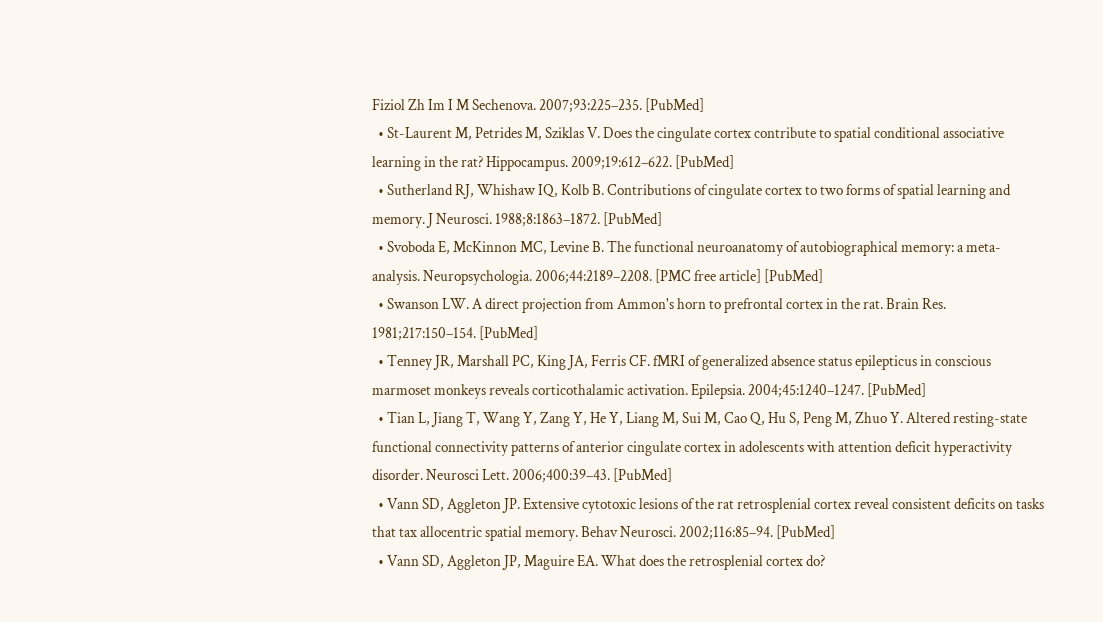Fiziol Zh Im I M Sechenova. 2007;93:225–235. [PubMed]
  • St-Laurent M, Petrides M, Sziklas V. Does the cingulate cortex contribute to spatial conditional associative learning in the rat? Hippocampus. 2009;19:612–622. [PubMed]
  • Sutherland RJ, Whishaw IQ, Kolb B. Contributions of cingulate cortex to two forms of spatial learning and memory. J Neurosci. 1988;8:1863–1872. [PubMed]
  • Svoboda E, McKinnon MC, Levine B. The functional neuroanatomy of autobiographical memory: a meta-analysis. Neuropsychologia. 2006;44:2189–2208. [PMC free article] [PubMed]
  • Swanson LW. A direct projection from Ammon's horn to prefrontal cortex in the rat. Brain Res. 1981;217:150–154. [PubMed]
  • Tenney JR, Marshall PC, King JA, Ferris CF. fMRI of generalized absence status epilepticus in conscious marmoset monkeys reveals corticothalamic activation. Epilepsia. 2004;45:1240–1247. [PubMed]
  • Tian L, Jiang T, Wang Y, Zang Y, He Y, Liang M, Sui M, Cao Q, Hu S, Peng M, Zhuo Y. Altered resting-state functional connectivity patterns of anterior cingulate cortex in adolescents with attention deficit hyperactivity disorder. Neurosci Lett. 2006;400:39–43. [PubMed]
  • Vann SD, Aggleton JP. Extensive cytotoxic lesions of the rat retrosplenial cortex reveal consistent deficits on tasks that tax allocentric spatial memory. Behav Neurosci. 2002;116:85–94. [PubMed]
  • Vann SD, Aggleton JP, Maguire EA. What does the retrosplenial cortex do?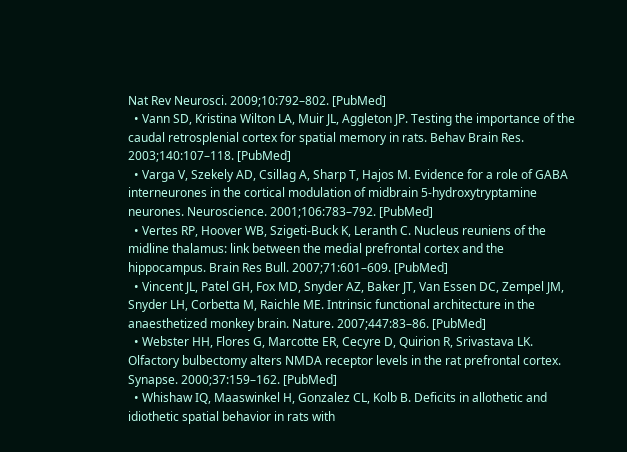Nat Rev Neurosci. 2009;10:792–802. [PubMed]
  • Vann SD, Kristina Wilton LA, Muir JL, Aggleton JP. Testing the importance of the caudal retrosplenial cortex for spatial memory in rats. Behav Brain Res. 2003;140:107–118. [PubMed]
  • Varga V, Szekely AD, Csillag A, Sharp T, Hajos M. Evidence for a role of GABA interneurones in the cortical modulation of midbrain 5-hydroxytryptamine neurones. Neuroscience. 2001;106:783–792. [PubMed]
  • Vertes RP, Hoover WB, Szigeti-Buck K, Leranth C. Nucleus reuniens of the midline thalamus: link between the medial prefrontal cortex and the hippocampus. Brain Res Bull. 2007;71:601–609. [PubMed]
  • Vincent JL, Patel GH, Fox MD, Snyder AZ, Baker JT, Van Essen DC, Zempel JM, Snyder LH, Corbetta M, Raichle ME. Intrinsic functional architecture in the anaesthetized monkey brain. Nature. 2007;447:83–86. [PubMed]
  • Webster HH, Flores G, Marcotte ER, Cecyre D, Quirion R, Srivastava LK. Olfactory bulbectomy alters NMDA receptor levels in the rat prefrontal cortex. Synapse. 2000;37:159–162. [PubMed]
  • Whishaw IQ, Maaswinkel H, Gonzalez CL, Kolb B. Deficits in allothetic and idiothetic spatial behavior in rats with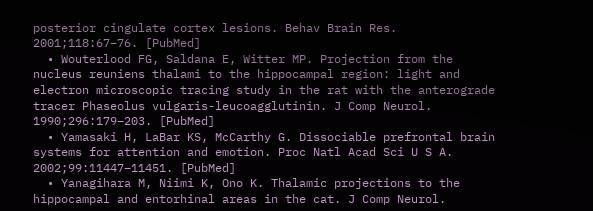posterior cingulate cortex lesions. Behav Brain Res. 2001;118:67–76. [PubMed]
  • Wouterlood FG, Saldana E, Witter MP. Projection from the nucleus reuniens thalami to the hippocampal region: light and electron microscopic tracing study in the rat with the anterograde tracer Phaseolus vulgaris-leucoagglutinin. J Comp Neurol. 1990;296:179–203. [PubMed]
  • Yamasaki H, LaBar KS, McCarthy G. Dissociable prefrontal brain systems for attention and emotion. Proc Natl Acad Sci U S A. 2002;99:11447–11451. [PubMed]
  • Yanagihara M, Niimi K, Ono K. Thalamic projections to the hippocampal and entorhinal areas in the cat. J Comp Neurol.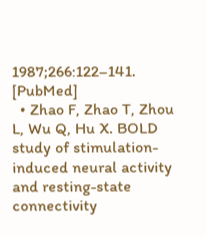1987;266:122–141. [PubMed]
  • Zhao F, Zhao T, Zhou L, Wu Q, Hu X. BOLD study of stimulation-induced neural activity and resting-state connectivity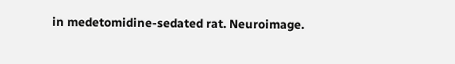in medetomidine-sedated rat. Neuroimage.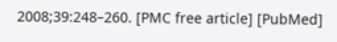2008;39:248–260. [PMC free article] [PubMed]